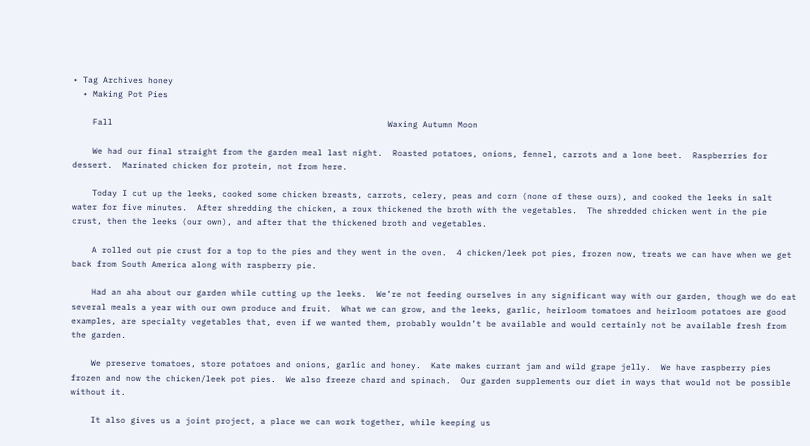• Tag Archives honey
  • Making Pot Pies

    Fall                                                       Waxing Autumn Moon

    We had our final straight from the garden meal last night.  Roasted potatoes, onions, fennel, carrots and a lone beet.  Raspberries for dessert.  Marinated chicken for protein, not from here.

    Today I cut up the leeks, cooked some chicken breasts, carrots, celery, peas and corn (none of these ours), and cooked the leeks in salt water for five minutes.  After shredding the chicken, a roux thickened the broth with the vegetables.  The shredded chicken went in the pie crust, then the leeks (our own), and after that the thickened broth and vegetables.

    A rolled out pie crust for a top to the pies and they went in the oven.  4 chicken/leek pot pies, frozen now, treats we can have when we get back from South America along with raspberry pie.

    Had an aha about our garden while cutting up the leeks.  We’re not feeding ourselves in any significant way with our garden, though we do eat several meals a year with our own produce and fruit.  What we can grow, and the leeks, garlic, heirloom tomatoes and heirloom potatoes are good examples, are specialty vegetables that, even if we wanted them, probably wouldn’t be available and would certainly not be available fresh from the garden.

    We preserve tomatoes, store potatoes and onions, garlic and honey.  Kate makes currant jam and wild grape jelly.  We have raspberry pies frozen and now the chicken/leek pot pies.  We also freeze chard and spinach.  Our garden supplements our diet in ways that would not be possible without it.

    It also gives us a joint project, a place we can work together, while keeping us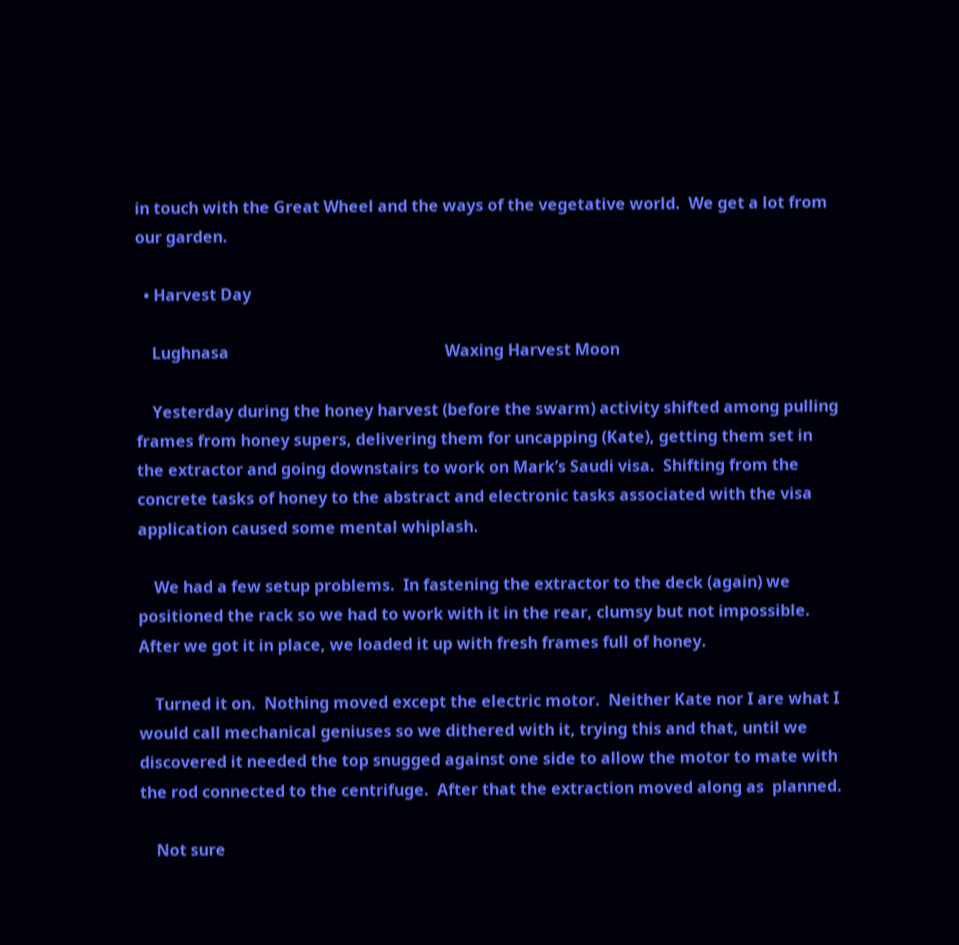in touch with the Great Wheel and the ways of the vegetative world.  We get a lot from our garden.

  • Harvest Day

    Lughnasa                                                      Waxing Harvest Moon

    Yesterday during the honey harvest (before the swarm) activity shifted among pulling frames from honey supers, delivering them for uncapping (Kate), getting them set in the extractor and going downstairs to work on Mark’s Saudi visa.  Shifting from the concrete tasks of honey to the abstract and electronic tasks associated with the visa application caused some mental whiplash.

    We had a few setup problems.  In fastening the extractor to the deck (again) we positioned the rack so we had to work with it in the rear, clumsy but not impossible.  After we got it in place, we loaded it up with fresh frames full of honey.

    Turned it on.  Nothing moved except the electric motor.  Neither Kate nor I are what I would call mechanical geniuses so we dithered with it, trying this and that, until we discovered it needed the top snugged against one side to allow the motor to mate with the rod connected to the centrifuge.  After that the extraction moved along as  planned.

    Not sure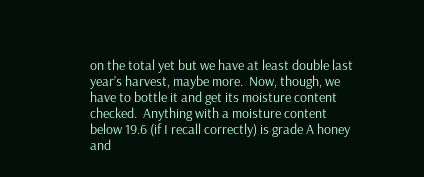on the total yet but we have at least double last year’s harvest, maybe more.  Now, though, we have to bottle it and get its moisture content checked.  Anything with a moisture content below 19.6 (if I recall correctly) is grade A honey and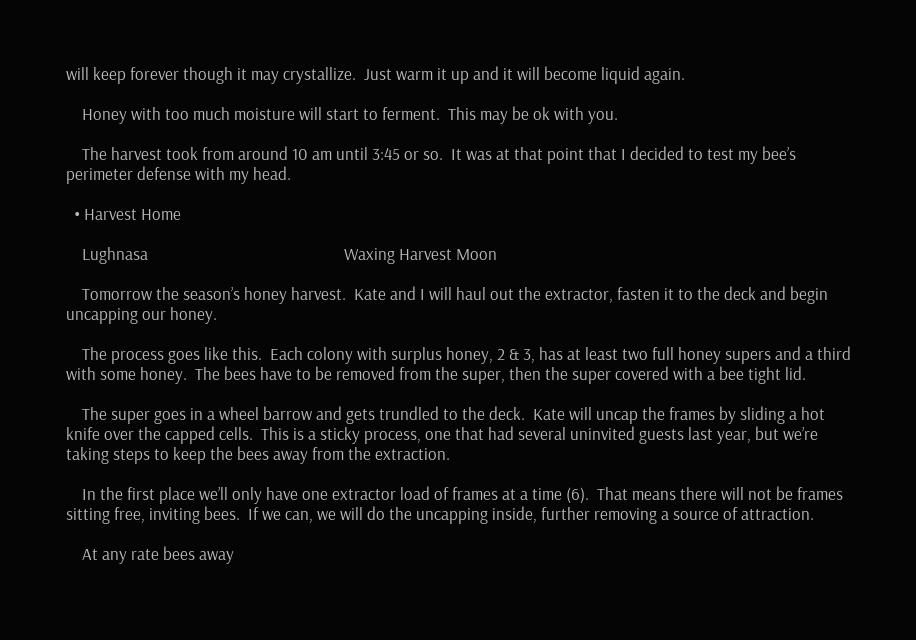will keep forever though it may crystallize.  Just warm it up and it will become liquid again.

    Honey with too much moisture will start to ferment.  This may be ok with you.

    The harvest took from around 10 am until 3:45 or so.  It was at that point that I decided to test my bee’s perimeter defense with my head.

  • Harvest Home

    Lughnasa                                                 Waxing Harvest Moon

    Tomorrow the season’s honey harvest.  Kate and I will haul out the extractor, fasten it to the deck and begin uncapping our honey.

    The process goes like this.  Each colony with surplus honey, 2 & 3, has at least two full honey supers and a third with some honey.  The bees have to be removed from the super, then the super covered with a bee tight lid.

    The super goes in a wheel barrow and gets trundled to the deck.  Kate will uncap the frames by sliding a hot knife over the capped cells.  This is a sticky process, one that had several uninvited guests last year, but we’re taking steps to keep the bees away from the extraction.

    In the first place we’ll only have one extractor load of frames at a time (6).  That means there will not be frames sitting free, inviting bees.  If we can, we will do the uncapping inside, further removing a source of attraction.

    At any rate bees away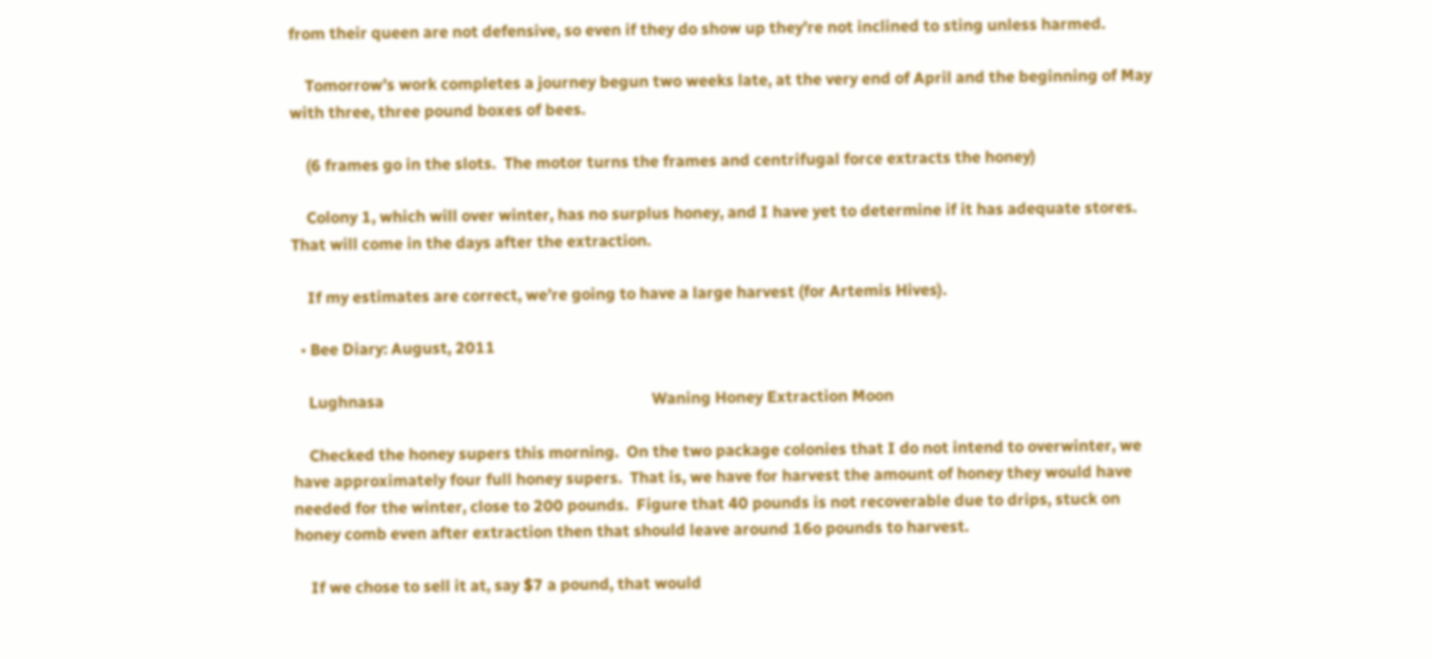from their queen are not defensive, so even if they do show up they’re not inclined to sting unless harmed.

    Tomorrow’s work completes a journey begun two weeks late, at the very end of April and the beginning of May with three, three pound boxes of bees.

    (6 frames go in the slots.  The motor turns the frames and centrifugal force extracts the honey)

    Colony 1, which will over winter, has no surplus honey, and I have yet to determine if it has adequate stores.  That will come in the days after the extraction.

    If my estimates are correct, we’re going to have a large harvest (for Artemis Hives).

  • Bee Diary: August, 2011

    Lughnasa                                                                   Waning Honey Extraction Moon

    Checked the honey supers this morning.  On the two package colonies that I do not intend to overwinter, we have approximately four full honey supers.  That is, we have for harvest the amount of honey they would have needed for the winter, close to 200 pounds.  Figure that 40 pounds is not recoverable due to drips, stuck on honey comb even after extraction then that should leave around 16o pounds to harvest.

    If we chose to sell it at, say $7 a pound, that would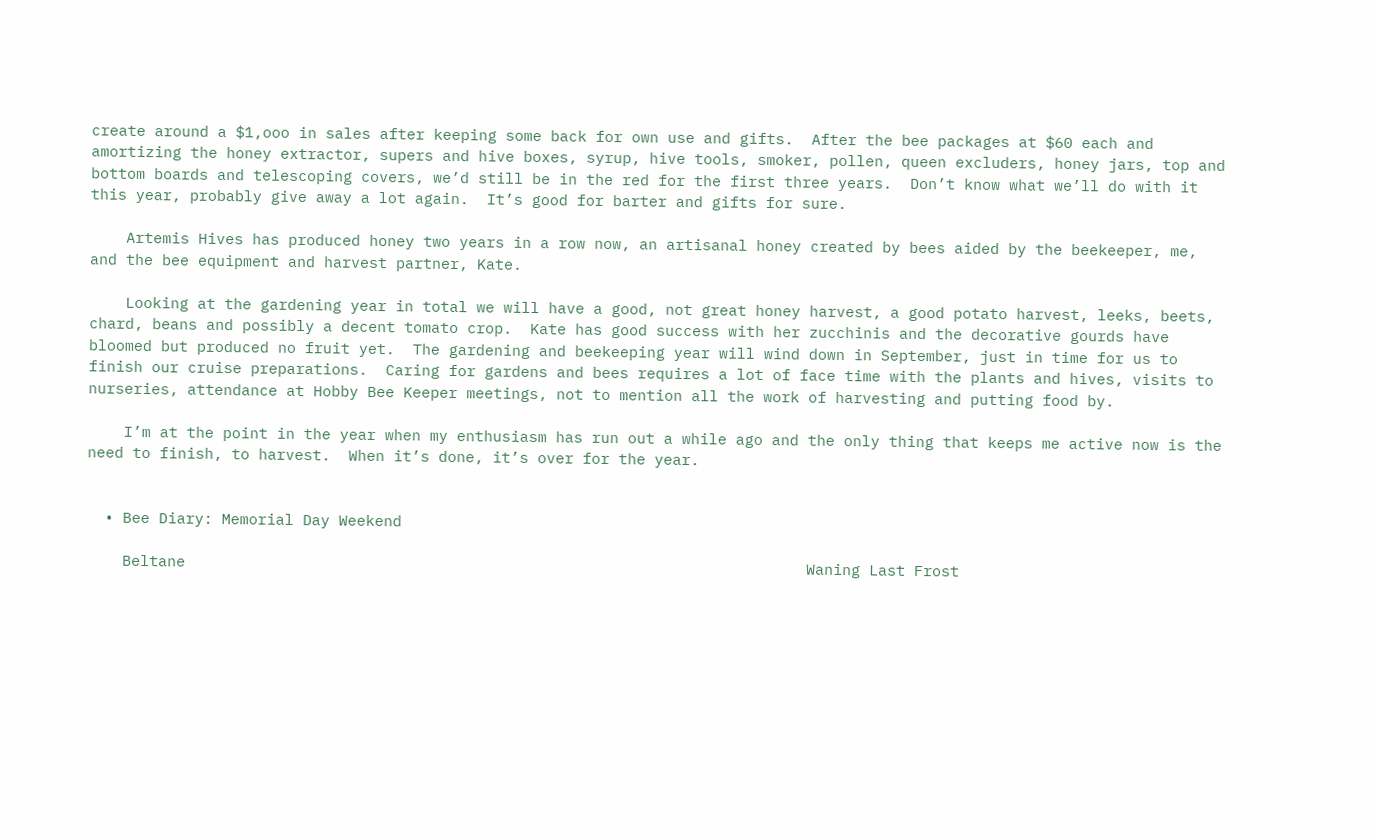create around a $1,ooo in sales after keeping some back for own use and gifts.  After the bee packages at $60 each and amortizing the honey extractor, supers and hive boxes, syrup, hive tools, smoker, pollen, queen excluders, honey jars, top and bottom boards and telescoping covers, we’d still be in the red for the first three years.  Don’t know what we’ll do with it this year, probably give away a lot again.  It’s good for barter and gifts for sure.

    Artemis Hives has produced honey two years in a row now, an artisanal honey created by bees aided by the beekeeper, me, and the bee equipment and harvest partner, Kate.

    Looking at the gardening year in total we will have a good, not great honey harvest, a good potato harvest, leeks, beets, chard, beans and possibly a decent tomato crop.  Kate has good success with her zucchinis and the decorative gourds have bloomed but produced no fruit yet.  The gardening and beekeeping year will wind down in September, just in time for us to finish our cruise preparations.  Caring for gardens and bees requires a lot of face time with the plants and hives, visits to nurseries, attendance at Hobby Bee Keeper meetings, not to mention all the work of harvesting and putting food by.

    I’m at the point in the year when my enthusiasm has run out a while ago and the only thing that keeps me active now is the need to finish, to harvest.  When it’s done, it’s over for the year.


  • Bee Diary: Memorial Day Weekend

    Beltane                                                                     Waning Last Frost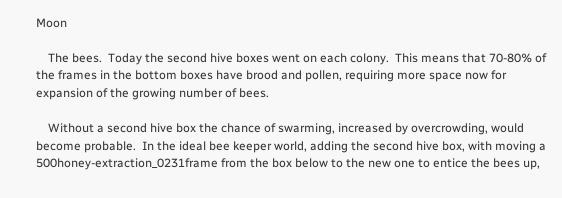Moon

    The bees.  Today the second hive boxes went on each colony.  This means that 70-80% of the frames in the bottom boxes have brood and pollen, requiring more space now for expansion of the growing number of bees.

    Without a second hive box the chance of swarming, increased by overcrowding, would become probable.  In the ideal bee keeper world, adding the second hive box, with moving a 500honey-extraction_0231frame from the box below to the new one to entice the bees up,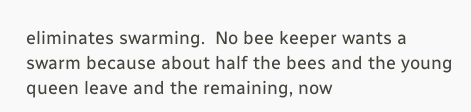eliminates swarming.  No bee keeper wants a swarm because about half the bees and the young queen leave and the remaining, now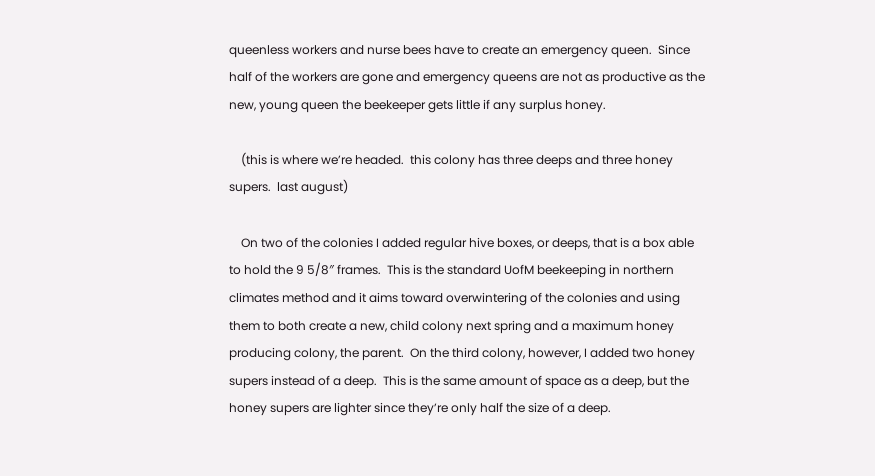queenless workers and nurse bees have to create an emergency queen.  Since half of the workers are gone and emergency queens are not as productive as the new, young queen the beekeeper gets little if any surplus honey.

    (this is where we’re headed.  this colony has three deeps and three honey supers.  last august)

    On two of the colonies I added regular hive boxes, or deeps, that is a box able to hold the 9 5/8″ frames.  This is the standard UofM beekeeping in northern climates method and it aims toward overwintering of the colonies and using them to both create a new, child colony next spring and a maximum honey producing colony, the parent.  On the third colony, however, I added two honey supers instead of a deep.  This is the same amount of space as a deep, but the honey supers are lighter since they’re only half the size of a deep.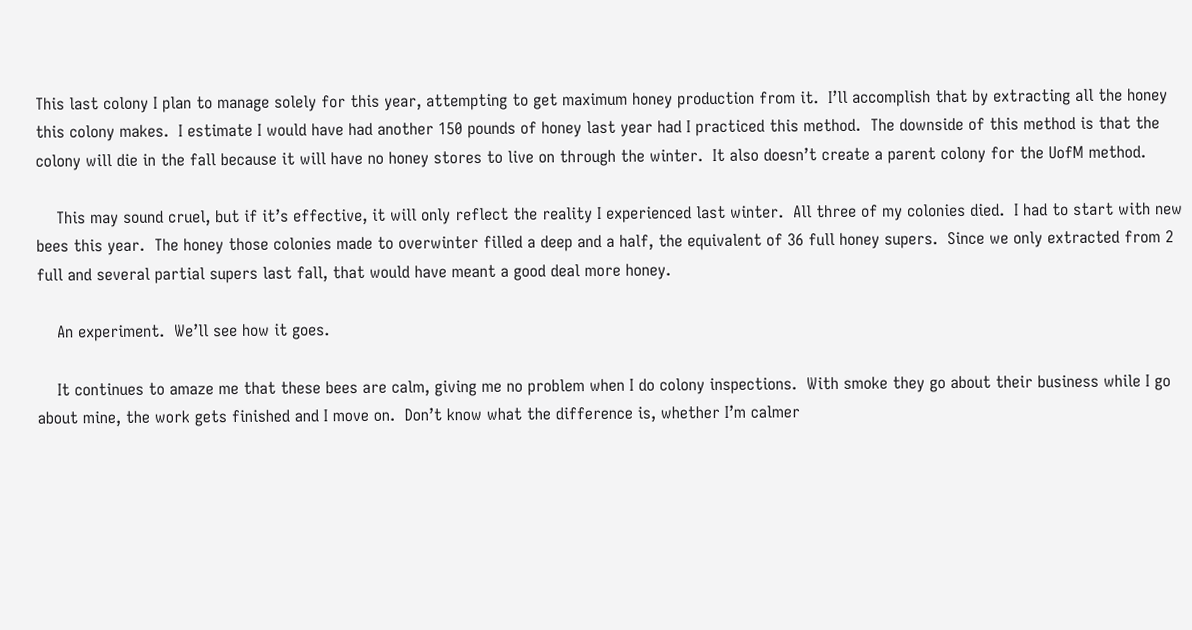This last colony I plan to manage solely for this year, attempting to get maximum honey production from it.  I’ll accomplish that by extracting all the honey this colony makes.  I estimate I would have had another 150 pounds of honey last year had I practiced this method.  The downside of this method is that the colony will die in the fall because it will have no honey stores to live on through the winter.  It also doesn’t create a parent colony for the UofM method.

    This may sound cruel, but if it’s effective, it will only reflect the reality I experienced last winter.  All three of my colonies died.  I had to start with new bees this year.  The honey those colonies made to overwinter filled a deep and a half, the equivalent of 36 full honey supers.  Since we only extracted from 2 full and several partial supers last fall, that would have meant a good deal more honey.

    An experiment.  We’ll see how it goes.

    It continues to amaze me that these bees are calm, giving me no problem when I do colony inspections.  With smoke they go about their business while I go about mine, the work gets finished and I move on.  Don’t know what the difference is, whether I’m calmer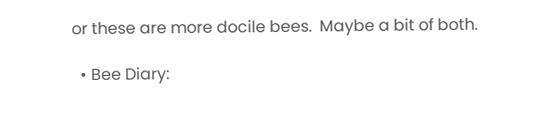or these are more docile bees.  Maybe a bit of both.

  • Bee Diary: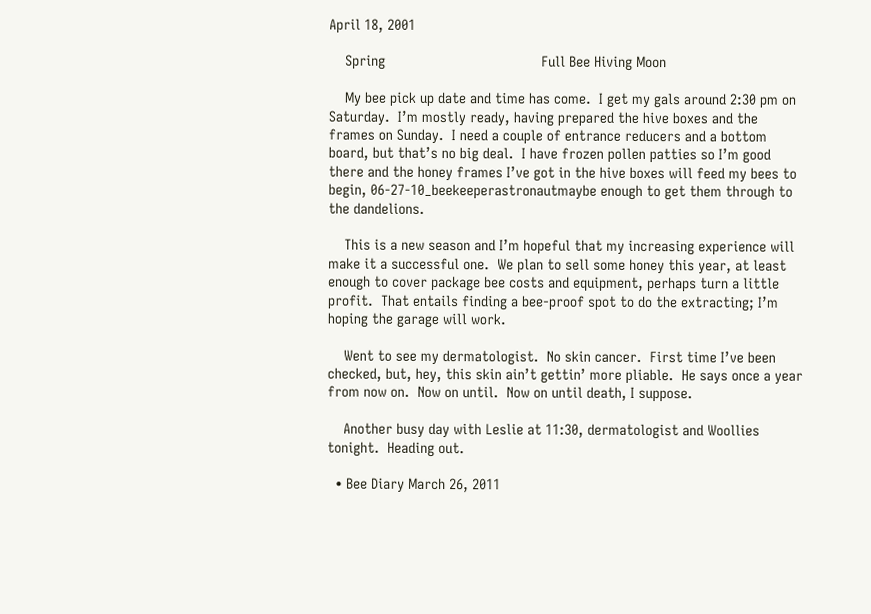April 18, 2001

    Spring                                       Full Bee Hiving Moon

    My bee pick up date and time has come.  I get my gals around 2:30 pm on Saturday.  I’m mostly ready, having prepared the hive boxes and the frames on Sunday.  I need a couple of entrance reducers and a bottom board, but that’s no big deal.  I have frozen pollen patties so I’m good there and the honey frames I’ve got in the hive boxes will feed my bees to begin, 06-27-10_beekeeperastronautmaybe enough to get them through to the dandelions.

    This is a new season and I’m hopeful that my increasing experience will make it a successful one.  We plan to sell some honey this year, at least enough to cover package bee costs and equipment, perhaps turn a little profit.  That entails finding a bee-proof spot to do the extracting; I’m hoping the garage will work.

    Went to see my dermatologist.  No skin cancer.  First time I’ve been checked, but, hey, this skin ain’t gettin’ more pliable.  He says once a year from now on.  Now on until.  Now on until death, I suppose.

    Another busy day with Leslie at 11:30, dermatologist and Woollies tonight.  Heading out.

  • Bee Diary March 26, 2011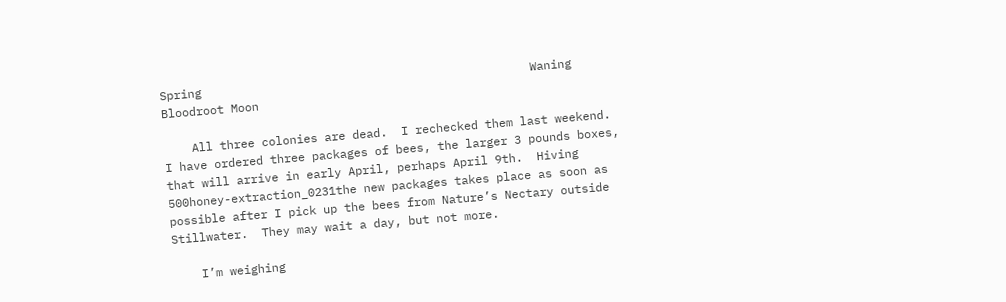Spring                                               Waning Bloodroot Moon

    All three colonies are dead.  I rechecked them last weekend.  I have ordered three packages of bees, the larger 3 pounds boxes, that will arrive in early April, perhaps April 9th.  Hiving 500honey-extraction_0231the new packages takes place as soon as possible after I pick up the bees from Nature’s Nectary outside Stillwater.  They may wait a day, but not more.

    I’m weighing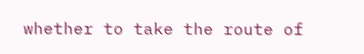whether to take the route of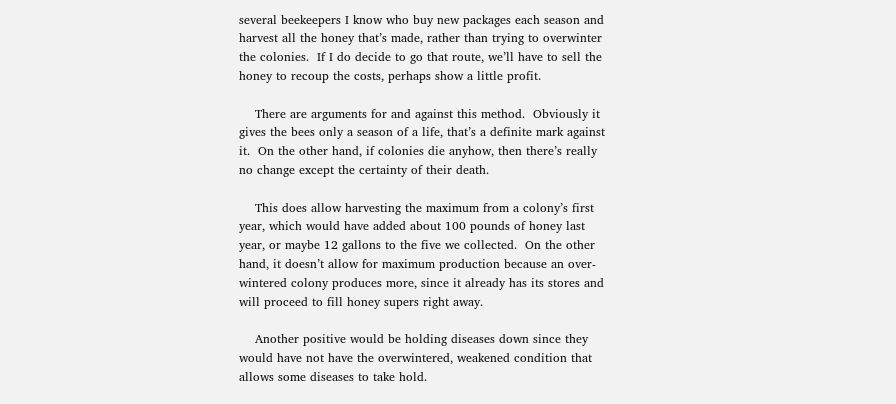several beekeepers I know who buy new packages each season and harvest all the honey that’s made, rather than trying to overwinter the colonies.  If I do decide to go that route, we’ll have to sell the honey to recoup the costs, perhaps show a little profit.

    There are arguments for and against this method.  Obviously it gives the bees only a season of a life, that’s a definite mark against it.  On the other hand, if colonies die anyhow, then there’s really no change except the certainty of their death.

    This does allow harvesting the maximum from a colony’s first year, which would have added about 100 pounds of honey last year, or maybe 12 gallons to the five we collected.  On the other hand, it doesn’t allow for maximum production because an over-wintered colony produces more, since it already has its stores and will proceed to fill honey supers right away.

    Another positive would be holding diseases down since they would have not have the overwintered, weakened condition that allows some diseases to take hold.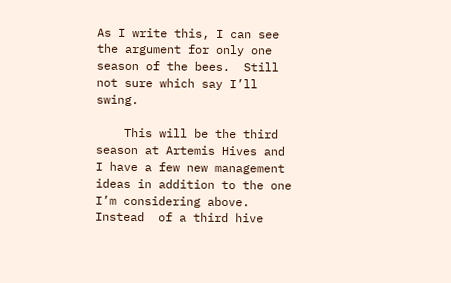As I write this, I can see the argument for only one season of the bees.  Still not sure which say I’ll swing.

    This will be the third season at Artemis Hives and I have a few new management ideas in addition to the one I’m considering above.  Instead  of a third hive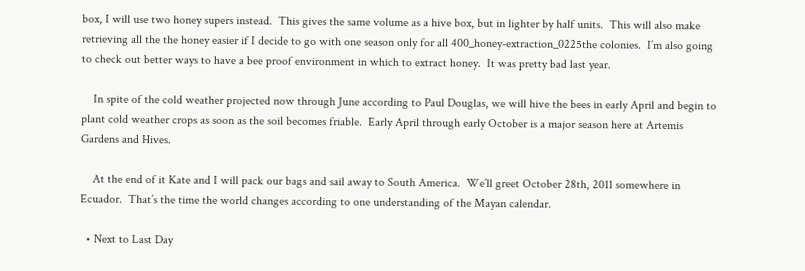box, I will use two honey supers instead.  This gives the same volume as a hive box, but in lighter by half units.  This will also make retrieving all the the honey easier if I decide to go with one season only for all 400_honey-extraction_0225the colonies.  I’m also going to check out better ways to have a bee proof environment in which to extract honey.  It was pretty bad last year.

    In spite of the cold weather projected now through June according to Paul Douglas, we will hive the bees in early April and begin to plant cold weather crops as soon as the soil becomes friable.  Early April through early October is a major season here at Artemis Gardens and Hives.

    At the end of it Kate and I will pack our bags and sail away to South America.  We’ll greet October 28th, 2011 somewhere in Ecuador.  That’s the time the world changes according to one understanding of the Mayan calendar.

  • Next to Last Day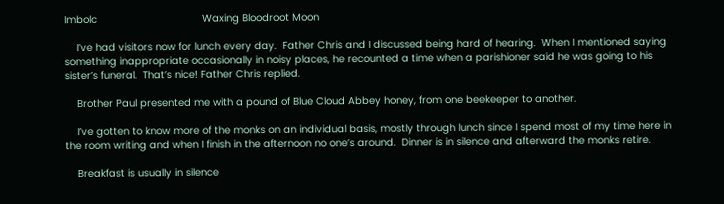Imbolc                                   Waxing Bloodroot Moon

    I’ve had visitors now for lunch every day.  Father Chris and I discussed being hard of hearing.  When I mentioned saying something inappropriate occasionally in noisy places, he recounted a time when a parishioner said he was going to his sister’s funeral.  That’s nice! Father Chris replied.

    Brother Paul presented me with a pound of Blue Cloud Abbey honey, from one beekeeper to another.

    I’ve gotten to know more of the monks on an individual basis, mostly through lunch since I spend most of my time here in the room writing and when I finish in the afternoon no one’s around.  Dinner is in silence and afterward the monks retire.

    Breakfast is usually in silence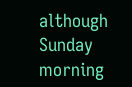although Sunday morning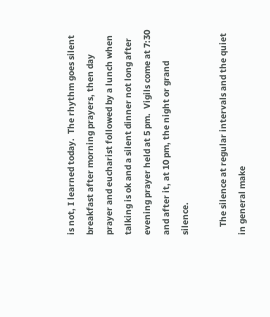is not, I learned today.  The rhythm goes silent breakfast after morning prayers, then day prayer and eucharist followed by a lunch when talking is ok and a silent dinner not long after evening prayer held at 5 pm.  Vigils come at 7:30 and after it, at 10 pm, the night or grand silence.

    The silence at regular intervals and the quiet in general make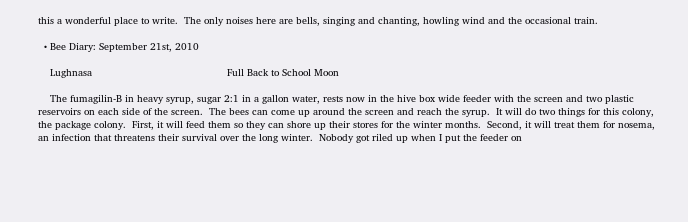this a wonderful place to write.  The only noises here are bells, singing and chanting, howling wind and the occasional train.

  • Bee Diary: September 21st, 2010

    Lughnasa                                             Full Back to School Moon

    The fumagilin-B in heavy syrup, sugar 2:1 in a gallon water, rests now in the hive box wide feeder with the screen and two plastic reservoirs on each side of the screen.  The bees can come up around the screen and reach the syrup.  It will do two things for this colony, the package colony.  First, it will feed them so they can shore up their stores for the winter months.  Second, it will treat them for nosema, an infection that threatens their survival over the long winter.  Nobody got riled up when I put the feeder on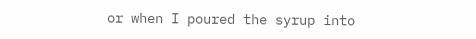or when I poured the syrup into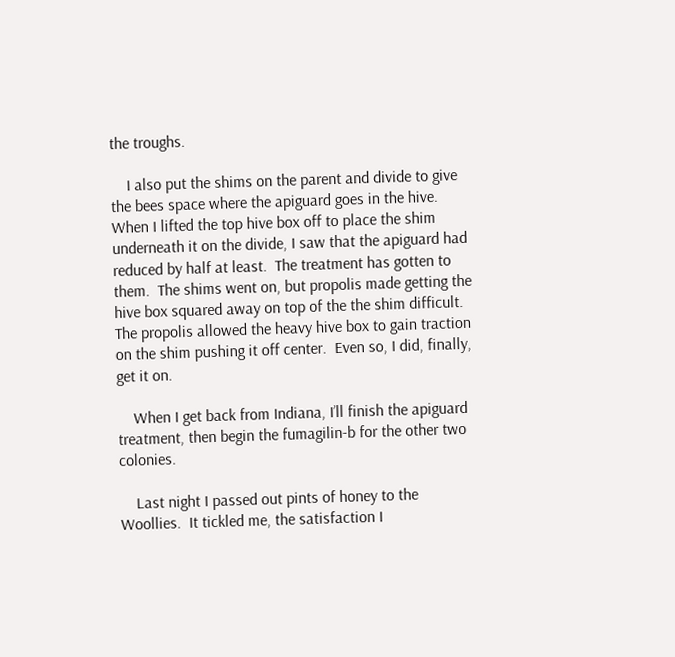the troughs.

    I also put the shims on the parent and divide to give the bees space where the apiguard goes in the hive.  When I lifted the top hive box off to place the shim underneath it on the divide, I saw that the apiguard had reduced by half at least.  The treatment has gotten to them.  The shims went on, but propolis made getting the hive box squared away on top of the the shim difficult. The propolis allowed the heavy hive box to gain traction on the shim pushing it off center.  Even so, I did, finally, get it on.

    When I get back from Indiana, I’ll finish the apiguard treatment, then begin the fumagilin-b for the other two colonies.

    Last night I passed out pints of honey to the Woollies.  It tickled me, the satisfaction I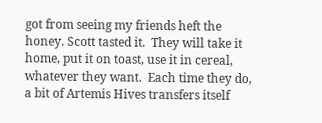got from seeing my friends heft the honey. Scott tasted it.  They will take it home, put it on toast, use it in cereal, whatever they want.  Each time they do, a bit of Artemis Hives transfers itself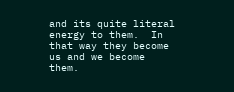and its quite literal energy to them.  In that way they become us and we become them.